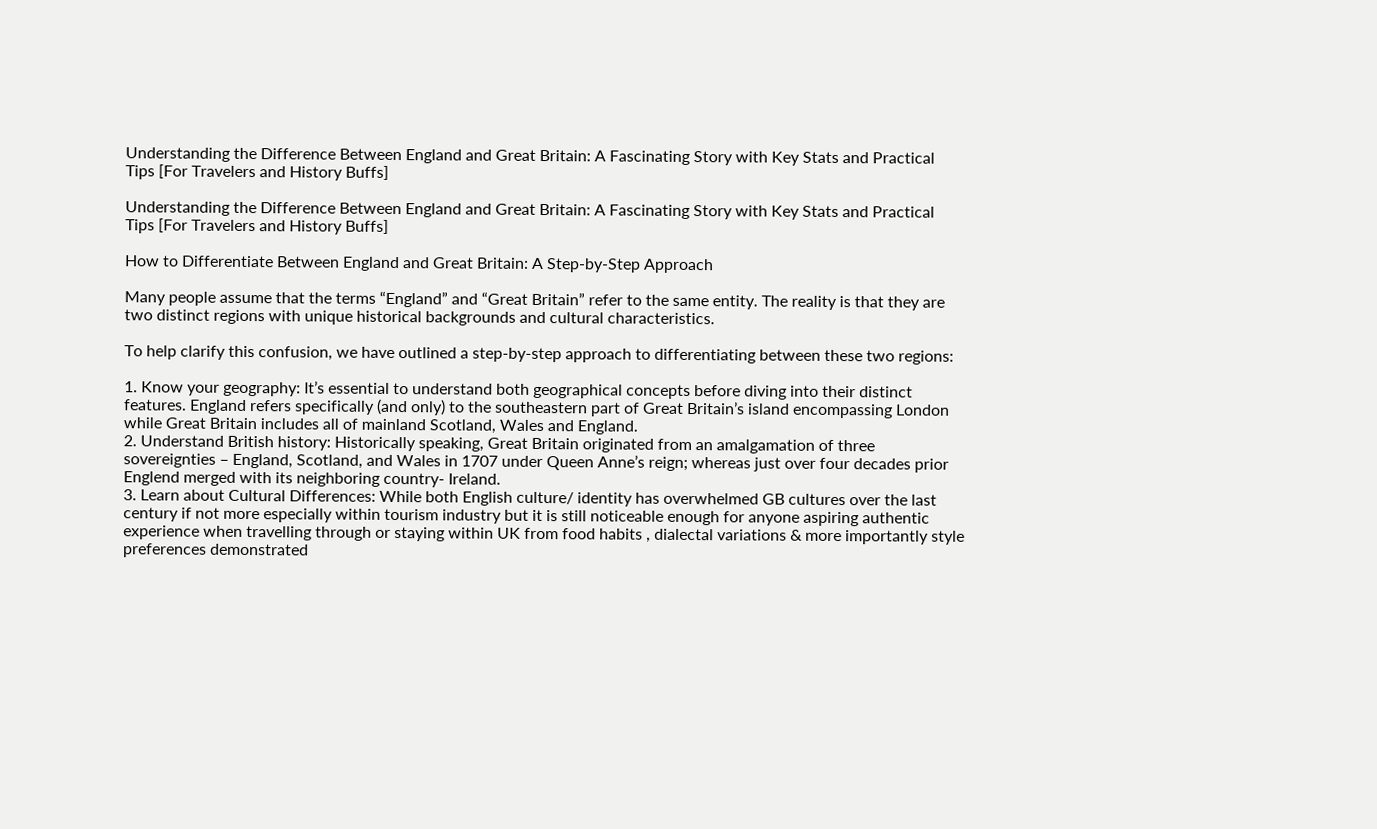Understanding the Difference Between England and Great Britain: A Fascinating Story with Key Stats and Practical Tips [For Travelers and History Buffs]

Understanding the Difference Between England and Great Britain: A Fascinating Story with Key Stats and Practical Tips [For Travelers and History Buffs]

How to Differentiate Between England and Great Britain: A Step-by-Step Approach

Many people assume that the terms “England” and “Great Britain” refer to the same entity. The reality is that they are two distinct regions with unique historical backgrounds and cultural characteristics.

To help clarify this confusion, we have outlined a step-by-step approach to differentiating between these two regions:

1. Know your geography: It’s essential to understand both geographical concepts before diving into their distinct features. England refers specifically (and only) to the southeastern part of Great Britain’s island encompassing London while Great Britain includes all of mainland Scotland, Wales and England.
2. Understand British history: Historically speaking, Great Britain originated from an amalgamation of three sovereignties – England, Scotland, and Wales in 1707 under Queen Anne’s reign; whereas just over four decades prior Englend merged with its neighboring country- Ireland.
3. Learn about Cultural Differences: While both English culture/ identity has overwhelmed GB cultures over the last century if not more especially within tourism industry but it is still noticeable enough for anyone aspiring authentic experience when travelling through or staying within UK from food habits , dialectal variations & more importantly style preferences demonstrated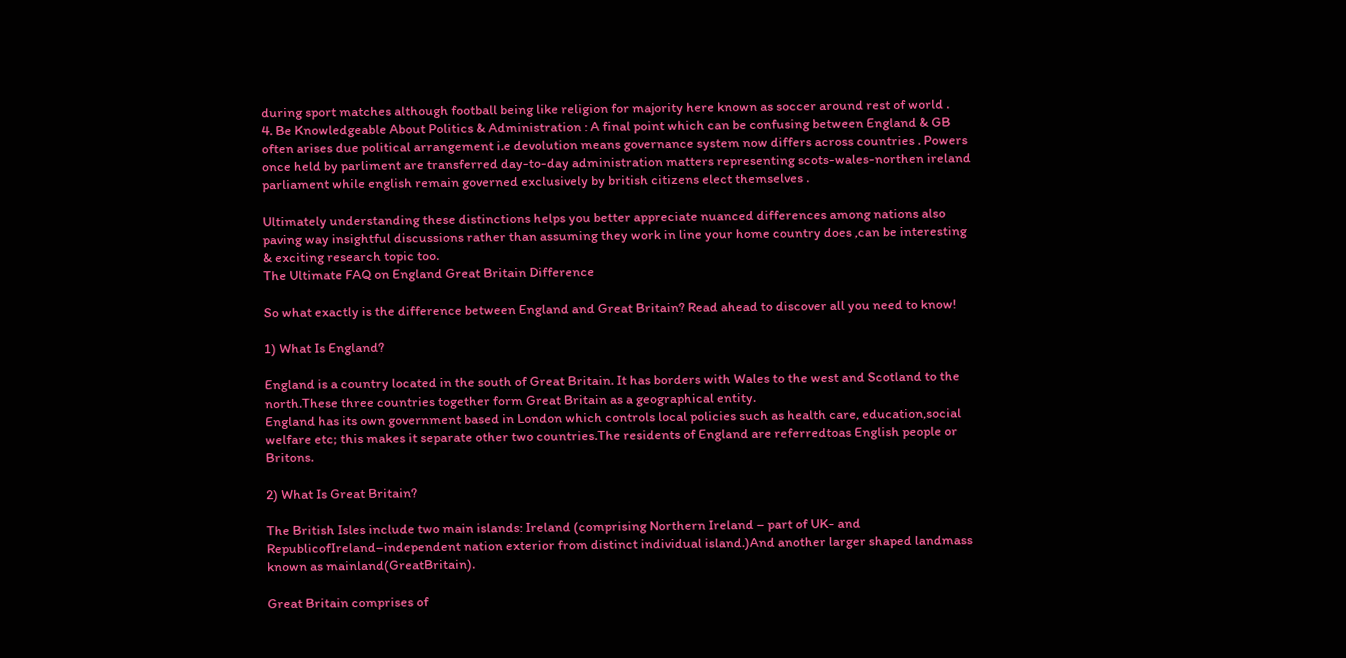during sport matches although football being like religion for majority here known as soccer around rest of world .
4. Be Knowledgeable About Politics & Administration : A final point which can be confusing between England & GB often arises due political arrangement i.e devolution means governance system now differs across countries . Powers once held by parliment are transferred day-to-day administration matters representing scots-wales-northen ireland parliament while english remain governed exclusively by british citizens elect themselves .

Ultimately understanding these distinctions helps you better appreciate nuanced differences among nations also paving way insightful discussions rather than assuming they work in line your home country does ,can be interesting & exciting research topic too.
The Ultimate FAQ on England Great Britain Difference

So what exactly is the difference between England and Great Britain? Read ahead to discover all you need to know!

1) What Is England?

England is a country located in the south of Great Britain. It has borders with Wales to the west and Scotland to the north.These three countries together form Great Britain as a geographical entity.
England has its own government based in London which controls local policies such as health care, education,social welfare etc; this makes it separate other two countries.The residents of England are referredtoas English people or Britons.

2) What Is Great Britain?

The British Isles include two main islands: Ireland (comprising Northern Ireland – part of UK- and RepublicofIreland–independent nation exterior from distinct individual island.)And another larger shaped landmass known as mainland(GreatBritain).

Great Britain comprises of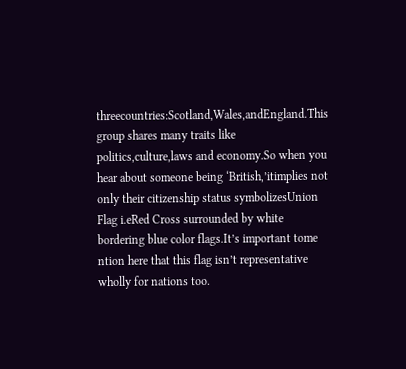threecountries:Scotland,Wales,andEngland.This group shares many traits like politics,culture,laws and economy.So when you hear about someone being ‘British,’itimplies not only their citizenship status symbolizesUnion Flag i.eRed Cross surrounded by white bordering blue color flags.It’s important tome ntion here that this flag isn’t representative wholly for nations too.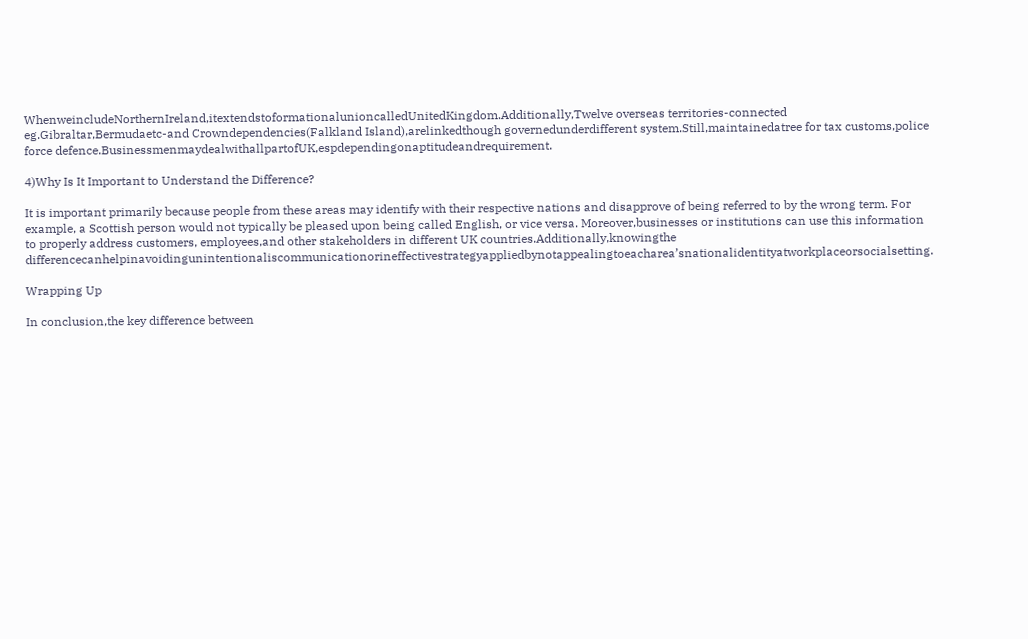WhenweincludeNorthernIreland,itextendstoformationalunioncalledUnitedKingdom.Additionally,Twelve overseas territories-connected eg.Gibraltar,Bermudaetc-and Crowndependencies(Falkland Island),arelinkedthough governedunderdifferent system.Still,maintainedatree for tax customs,police force defence.BusinessmenmaydealwithallpartofUK,espdependingonaptitudeandrequirement.

4)Why Is It Important to Understand the Difference?

It is important primarily because people from these areas may identify with their respective nations and disapprove of being referred to by the wrong term. For example, a Scottish person would not typically be pleased upon being called English, or vice versa. Moreover,businesses or institutions can use this information to properly address customers, employees,and other stakeholders in different UK countries.Additionally,knowingthe differencecanhelpinavoidingunintentionaliscommunicationorineffectivestrategyappliedbynotappealingtoeacharea’snationalidentityatworkplaceorsocialsetting.

Wrapping Up

In conclusion,the key difference between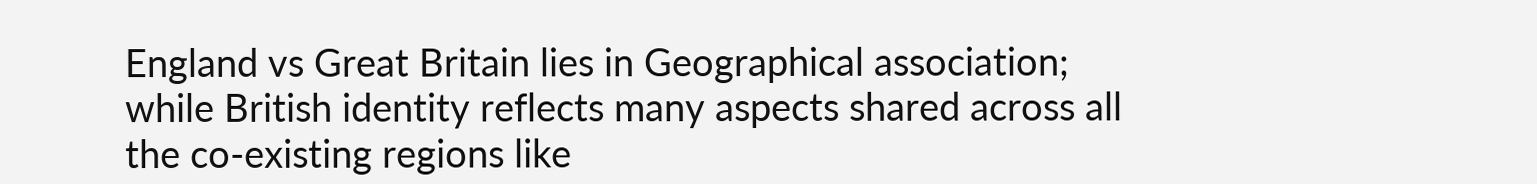England vs Great Britain lies in Geographical association; while British identity reflects many aspects shared across all the co-existing regions like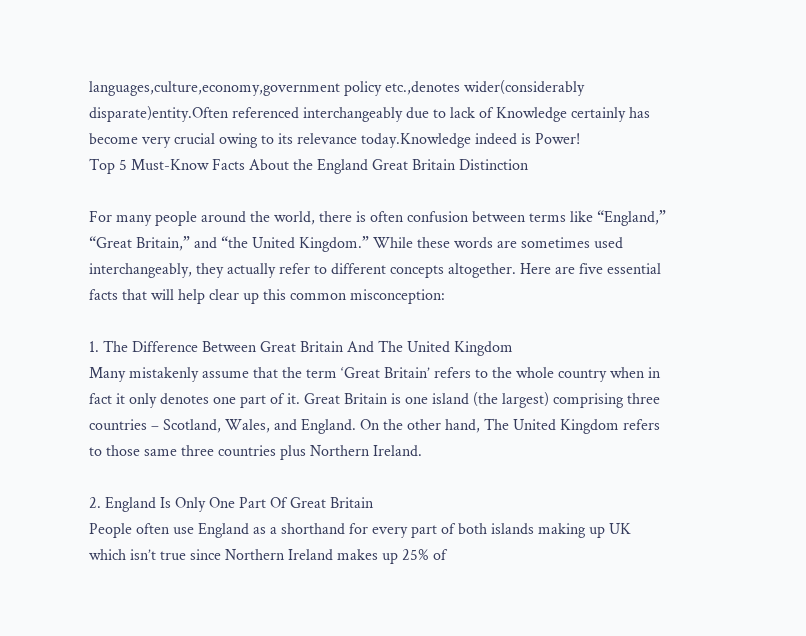languages,culture,economy,government policy etc.,denotes wider(considerably disparate)entity.Often referenced interchangeably due to lack of Knowledge certainly has become very crucial owing to its relevance today.Knowledge indeed is Power!
Top 5 Must-Know Facts About the England Great Britain Distinction

For many people around the world, there is often confusion between terms like “England,” “Great Britain,” and “the United Kingdom.” While these words are sometimes used interchangeably, they actually refer to different concepts altogether. Here are five essential facts that will help clear up this common misconception:

1. The Difference Between Great Britain And The United Kingdom
Many mistakenly assume that the term ‘Great Britain’ refers to the whole country when in fact it only denotes one part of it. Great Britain is one island (the largest) comprising three countries – Scotland, Wales, and England. On the other hand, The United Kingdom refers to those same three countries plus Northern Ireland.

2. England Is Only One Part Of Great Britain
People often use England as a shorthand for every part of both islands making up UK which isn’t true since Northern Ireland makes up 25% of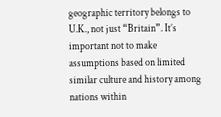geographic territory belongs to U.K., not just “Britain”. It’s important not to make assumptions based on limited similar culture and history among nations within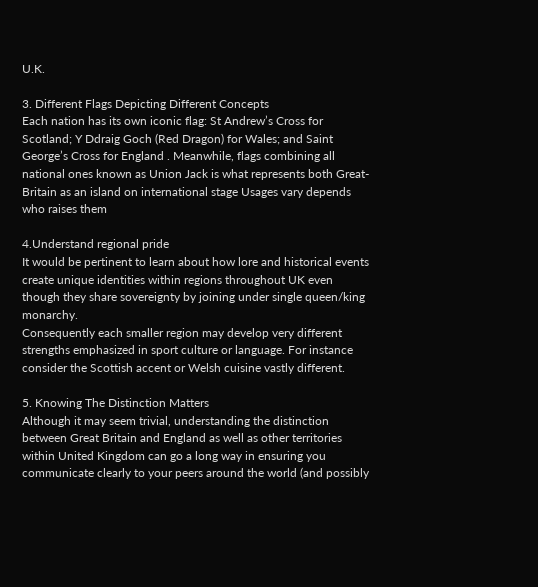U.K.

3. Different Flags Depicting Different Concepts
Each nation has its own iconic flag: St Andrew’s Cross for Scotland; Y Ddraig Goch (Red Dragon) for Wales; and Saint George’s Cross for England . Meanwhile, flags combining all national ones known as Union Jack is what represents both Great-Britain as an island on international stage Usages vary depends who raises them

4.Understand regional pride
It would be pertinent to learn about how lore and historical events create unique identities within regions throughout UK even though they share sovereignty by joining under single queen/king monarchy.
Consequently each smaller region may develop very different strengths emphasized in sport culture or language. For instance consider the Scottish accent or Welsh cuisine vastly different.

5. Knowing The Distinction Matters
Although it may seem trivial, understanding the distinction between Great Britain and England as well as other territories within United Kingdom can go a long way in ensuring you communicate clearly to your peers around the world (and possibly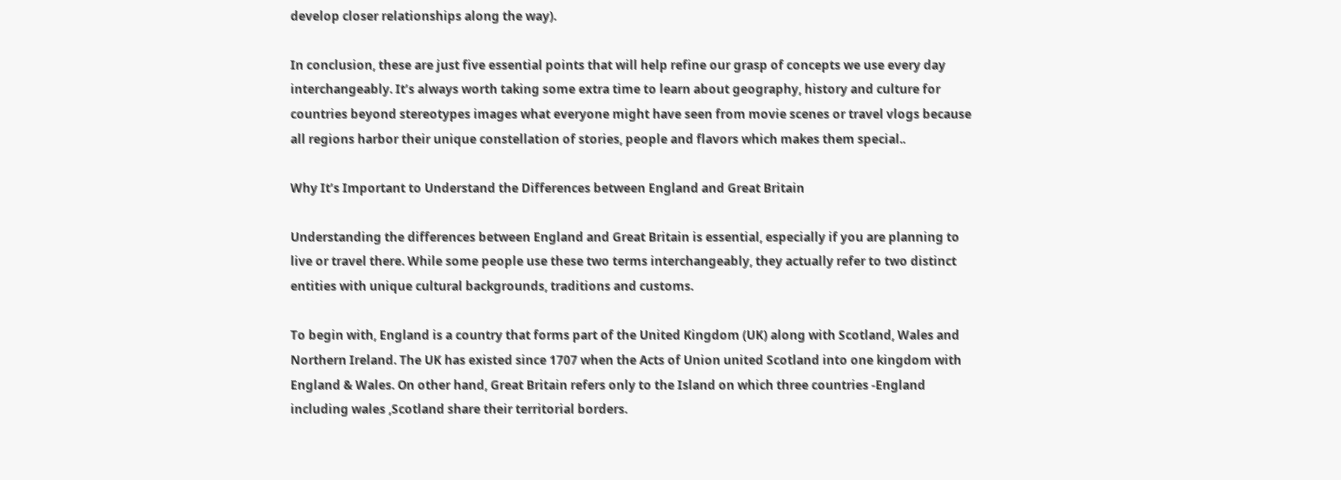develop closer relationships along the way).

In conclusion, these are just five essential points that will help refine our grasp of concepts we use every day interchangeably. It’s always worth taking some extra time to learn about geography, history and culture for countries beyond stereotypes images what everyone might have seen from movie scenes or travel vlogs because all regions harbor their unique constellation of stories, people and flavors which makes them special..

Why It’s Important to Understand the Differences between England and Great Britain

Understanding the differences between England and Great Britain is essential, especially if you are planning to live or travel there. While some people use these two terms interchangeably, they actually refer to two distinct entities with unique cultural backgrounds, traditions and customs.

To begin with, England is a country that forms part of the United Kingdom (UK) along with Scotland, Wales and Northern Ireland. The UK has existed since 1707 when the Acts of Union united Scotland into one kingdom with England & Wales. On other hand, Great Britain refers only to the Island on which three countries -England including wales ,Scotland share their territorial borders.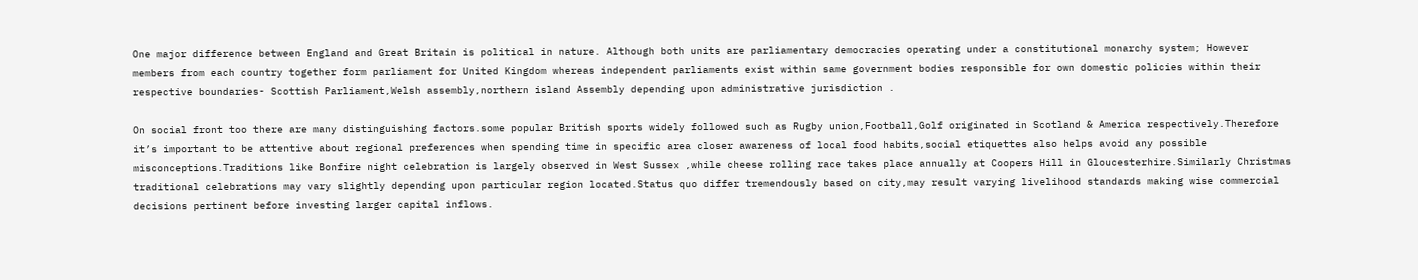One major difference between England and Great Britain is political in nature. Although both units are parliamentary democracies operating under a constitutional monarchy system; However members from each country together form parliament for United Kingdom whereas independent parliaments exist within same government bodies responsible for own domestic policies within their respective boundaries- Scottish Parliament,Welsh assembly,northern island Assembly depending upon administrative jurisdiction .

On social front too there are many distinguishing factors.some popular British sports widely followed such as Rugby union,Football,Golf originated in Scotland & America respectively.Therefore it’s important to be attentive about regional preferences when spending time in specific area closer awareness of local food habits,social etiquettes also helps avoid any possible misconceptions.Traditions like Bonfire night celebration is largely observed in West Sussex ,while cheese rolling race takes place annually at Coopers Hill in Gloucesterhire.Similarly Christmas traditional celebrations may vary slightly depending upon particular region located.Status quo differ tremendously based on city,may result varying livelihood standards making wise commercial decisions pertinent before investing larger capital inflows.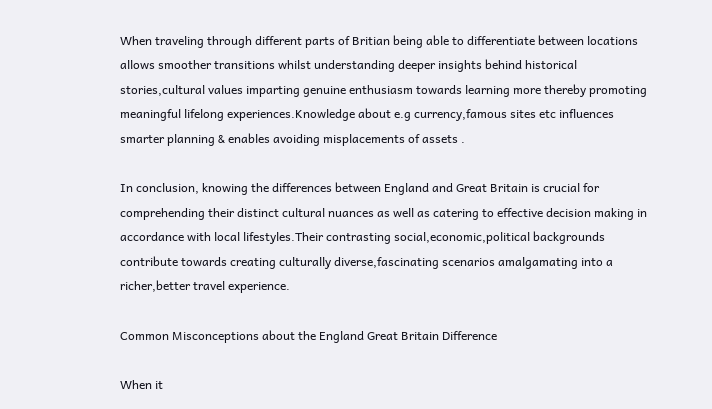When traveling through different parts of Britian being able to differentiate between locations allows smoother transitions whilst understanding deeper insights behind historical stories,cultural values imparting genuine enthusiasm towards learning more thereby promoting meaningful lifelong experiences.Knowledge about e.g currency,famous sites etc influences smarter planning & enables avoiding misplacements of assets .

In conclusion, knowing the differences between England and Great Britain is crucial for comprehending their distinct cultural nuances as well as catering to effective decision making in accordance with local lifestyles.Their contrasting social,economic,political backgrounds contribute towards creating culturally diverse,fascinating scenarios amalgamating into a richer,better travel experience.

Common Misconceptions about the England Great Britain Difference

When it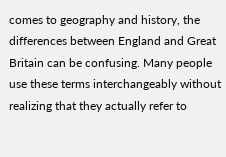comes to geography and history, the differences between England and Great Britain can be confusing. Many people use these terms interchangeably without realizing that they actually refer to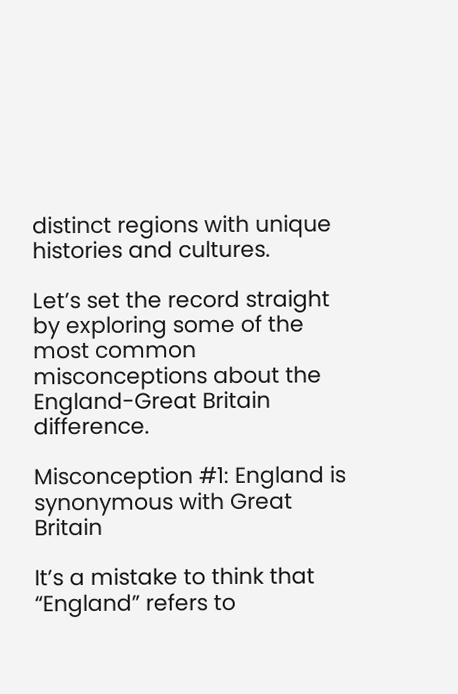distinct regions with unique histories and cultures.

Let’s set the record straight by exploring some of the most common misconceptions about the England-Great Britain difference.

Misconception #1: England is synonymous with Great Britain

It’s a mistake to think that “England” refers to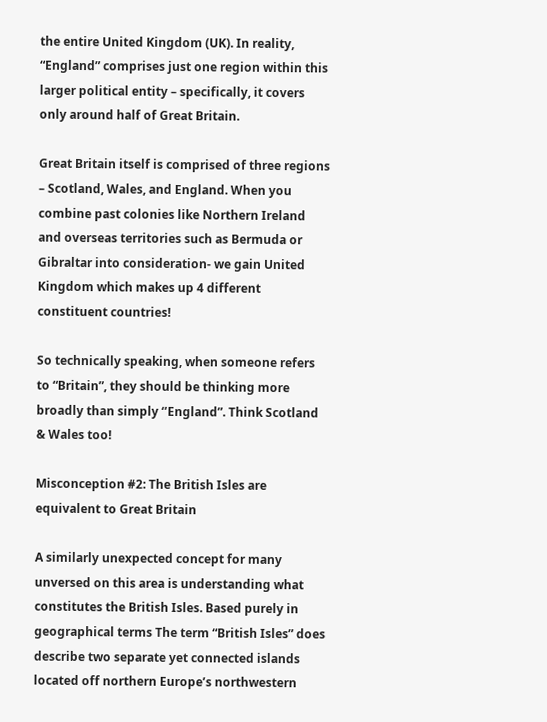the entire United Kingdom (UK). In reality, “England” comprises just one region within this larger political entity – specifically, it covers only around half of Great Britain.

Great Britain itself is comprised of three regions – Scotland, Wales, and England. When you combine past colonies like Northern Ireland and overseas territories such as Bermuda or Gibraltar into consideration- we gain United Kingdom which makes up 4 different constituent countries!

So technically speaking, when someone refers to “Britain”, they should be thinking more broadly than simply ‘’England”. Think Scotland & Wales too!

Misconception #2: The British Isles are equivalent to Great Britain

A similarly unexpected concept for many unversed on this area is understanding what constitutes the British Isles. Based purely in geographical terms The term “British Isles” does describe two separate yet connected islands located off northern Europe’s northwestern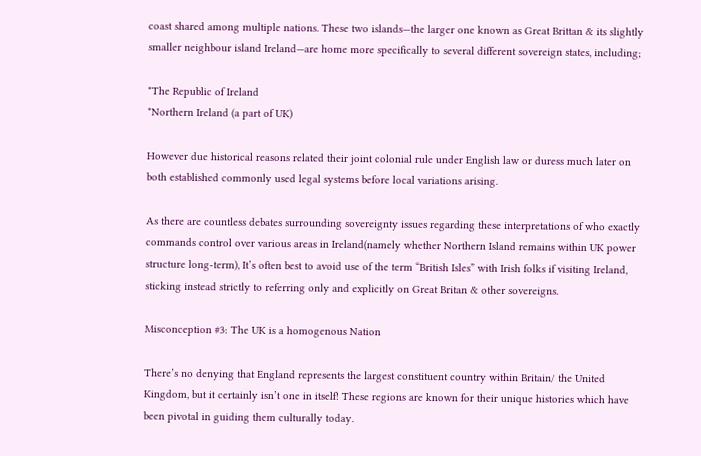coast shared among multiple nations. These two islands—the larger one known as Great Brittan & its slightly smaller neighbour island Ireland—are home more specifically to several different sovereign states, including;

*The Republic of Ireland
*Northern Ireland (a part of UK)

However due historical reasons related their joint colonial rule under English law or duress much later on both established commonly used legal systems before local variations arising.

As there are countless debates surrounding sovereignty issues regarding these interpretations of who exactly commands control over various areas in Ireland(namely whether Northern Island remains within UK power structure long-term), It’s often best to avoid use of the term “British Isles” with Irish folks if visiting Ireland, sticking instead strictly to referring only and explicitly on Great Britan & other sovereigns.

Misconception #3: The UK is a homogenous Nation

There’s no denying that England represents the largest constituent country within Britain/ the United Kingdom, but it certainly isn’t one in itself! These regions are known for their unique histories which have been pivotal in guiding them culturally today.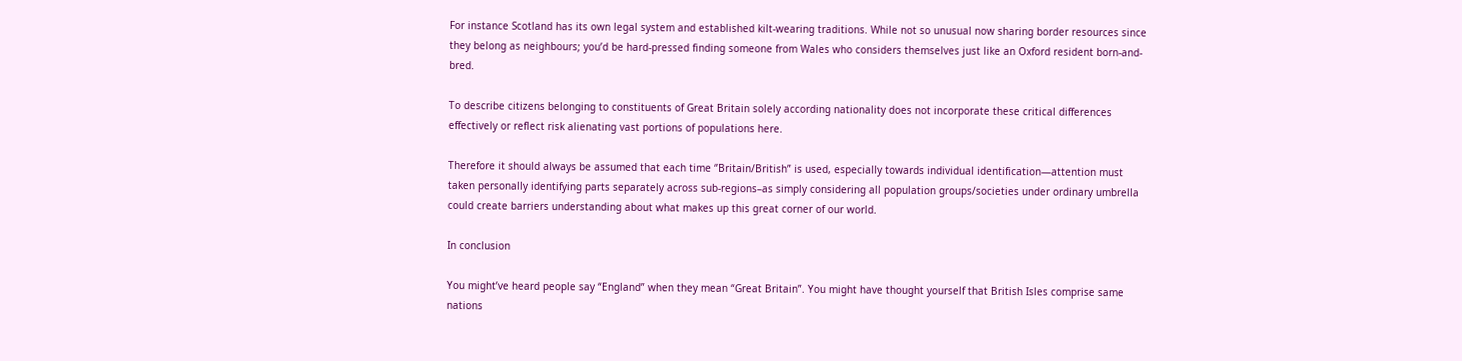For instance Scotland has its own legal system and established kilt-wearing traditions. While not so unusual now sharing border resources since they belong as neighbours; you’d be hard-pressed finding someone from Wales who considers themselves just like an Oxford resident born-and-bred.

To describe citizens belonging to constituents of Great Britain solely according nationality does not incorporate these critical differences effectively or reflect risk alienating vast portions of populations here.

Therefore it should always be assumed that each time ‘’Britain/British” is used, especially towards individual identification—attention must taken personally identifying parts separately across sub-regions–as simply considering all population groups/societies under ordinary umbrella could create barriers understanding about what makes up this great corner of our world.

In conclusion

You might’ve heard people say “England” when they mean “Great Britain”. You might have thought yourself that British Isles comprise same nations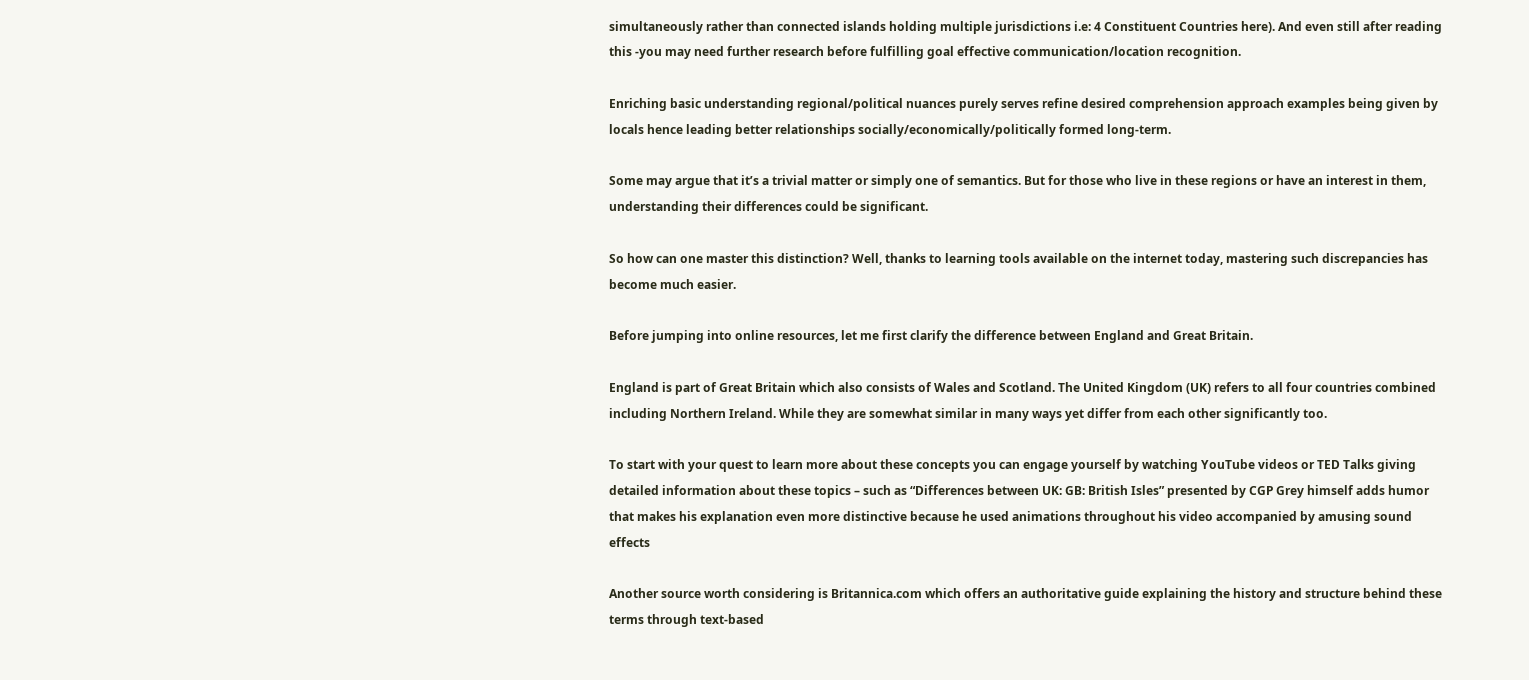simultaneously rather than connected islands holding multiple jurisdictions i.e: 4 Constituent Countries here). And even still after reading this -you may need further research before fulfilling goal effective communication/location recognition.

Enriching basic understanding regional/political nuances purely serves refine desired comprehension approach examples being given by locals hence leading better relationships socially/economically/politically formed long-term.

Some may argue that it’s a trivial matter or simply one of semantics. But for those who live in these regions or have an interest in them, understanding their differences could be significant.

So how can one master this distinction? Well, thanks to learning tools available on the internet today, mastering such discrepancies has become much easier.

Before jumping into online resources, let me first clarify the difference between England and Great Britain.

England is part of Great Britain which also consists of Wales and Scotland. The United Kingdom (UK) refers to all four countries combined including Northern Ireland. While they are somewhat similar in many ways yet differ from each other significantly too.

To start with your quest to learn more about these concepts you can engage yourself by watching YouTube videos or TED Talks giving detailed information about these topics – such as “Differences between UK: GB: British Isles” presented by CGP Grey himself adds humor that makes his explanation even more distinctive because he used animations throughout his video accompanied by amusing sound effects

Another source worth considering is Britannica.com which offers an authoritative guide explaining the history and structure behind these terms through text-based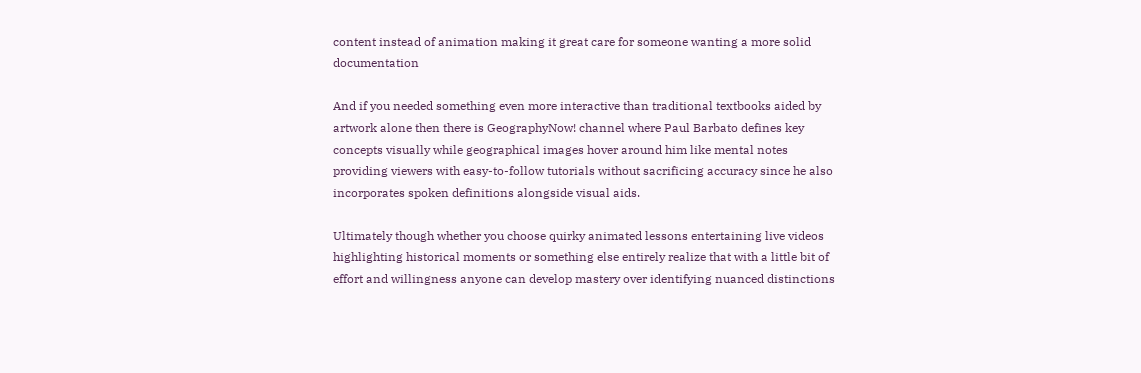content instead of animation making it great care for someone wanting a more solid documentation

And if you needed something even more interactive than traditional textbooks aided by artwork alone then there is GeographyNow! channel where Paul Barbato defines key concepts visually while geographical images hover around him like mental notes providing viewers with easy-to-follow tutorials without sacrificing accuracy since he also incorporates spoken definitions alongside visual aids.

Ultimately though whether you choose quirky animated lessons entertaining live videos highlighting historical moments or something else entirely realize that with a little bit of effort and willingness anyone can develop mastery over identifying nuanced distinctions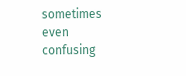sometimes even confusing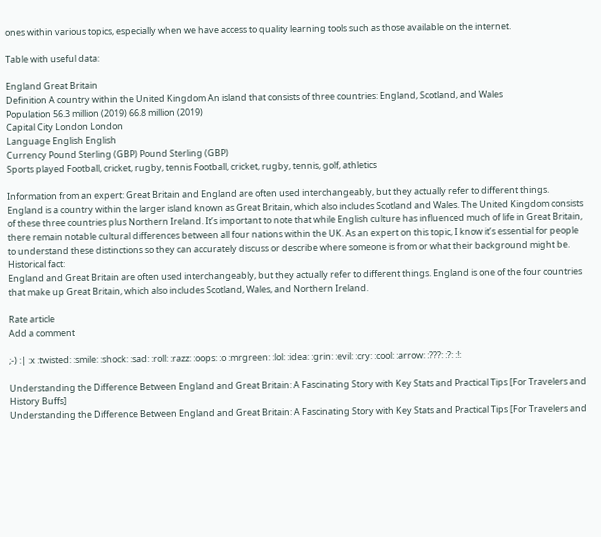ones within various topics, especially when we have access to quality learning tools such as those available on the internet.

Table with useful data:

England Great Britain
Definition A country within the United Kingdom An island that consists of three countries: England, Scotland, and Wales
Population 56.3 million (2019) 66.8 million (2019)
Capital City London London
Language English English
Currency Pound Sterling (GBP) Pound Sterling (GBP)
Sports played Football, cricket, rugby, tennis Football, cricket, rugby, tennis, golf, athletics

Information from an expert: Great Britain and England are often used interchangeably, but they actually refer to different things. England is a country within the larger island known as Great Britain, which also includes Scotland and Wales. The United Kingdom consists of these three countries plus Northern Ireland. It’s important to note that while English culture has influenced much of life in Great Britain, there remain notable cultural differences between all four nations within the UK. As an expert on this topic, I know it’s essential for people to understand these distinctions so they can accurately discuss or describe where someone is from or what their background might be.
Historical fact:
England and Great Britain are often used interchangeably, but they actually refer to different things. England is one of the four countries that make up Great Britain, which also includes Scotland, Wales, and Northern Ireland.

Rate article
Add a comment

;-) :| :x :twisted: :smile: :shock: :sad: :roll: :razz: :oops: :o :mrgreen: :lol: :idea: :grin: :evil: :cry: :cool: :arrow: :???: :?: :!:

Understanding the Difference Between England and Great Britain: A Fascinating Story with Key Stats and Practical Tips [For Travelers and History Buffs]
Understanding the Difference Between England and Great Britain: A Fascinating Story with Key Stats and Practical Tips [For Travelers and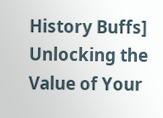History Buffs]
Unlocking the Value of Your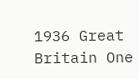1936 Great Britain One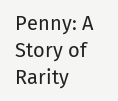Penny: A Story of Rarity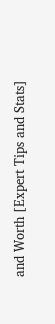and Worth [Expert Tips and Stats]